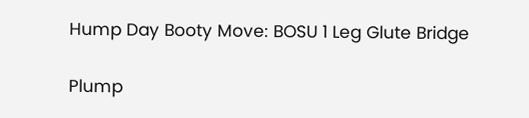Hump Day Booty Move: BOSU 1 Leg Glute Bridge

Plump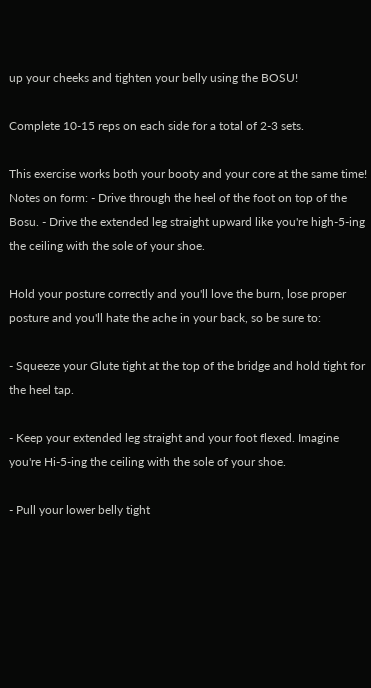up your cheeks and tighten your belly using the BOSU!

Complete 10-15 reps on each side for a total of 2-3 sets.

This exercise works both your booty and your core at the same time! Notes on form: - Drive through the heel of the foot on top of the Bosu. - Drive the extended leg straight upward like you're high-5-ing the ceiling with the sole of your shoe.

Hold your posture correctly and you'll love the burn, lose proper posture and you'll hate the ache in your back, so be sure to:

- Squeeze your Glute tight at the top of the bridge and hold tight for the heel tap.

- Keep your extended leg straight and your foot flexed. Imagine you're Hi-5-ing the ceiling with the sole of your shoe.

- Pull your lower belly tight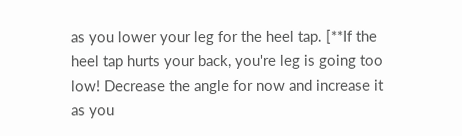as you lower your leg for the heel tap. [**If the heel tap hurts your back, you're leg is going too low! Decrease the angle for now and increase it as you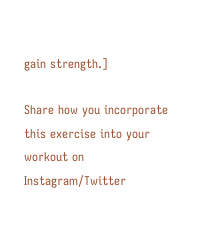gain strength.]

Share how you incorporate this exercise into your workout on Instagram/Twitter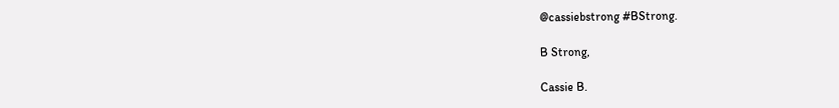@cassiebstrong #BStrong.

B Strong,

Cassie B.